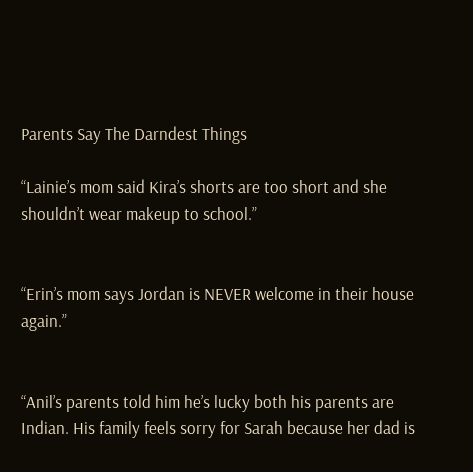Parents Say The Darndest Things

“Lainie’s mom said Kira’s shorts are too short and she shouldn’t wear makeup to school.”


“Erin’s mom says Jordan is NEVER welcome in their house again.”


“Anil’s parents told him he’s lucky both his parents are Indian. His family feels sorry for Sarah because her dad is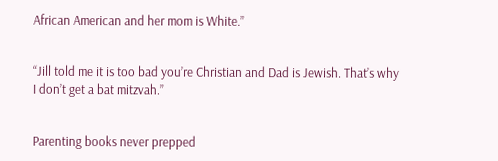African American and her mom is White.”


“Jill told me it is too bad you’re Christian and Dad is Jewish. That’s why I don’t get a bat mitzvah.”


Parenting books never prepped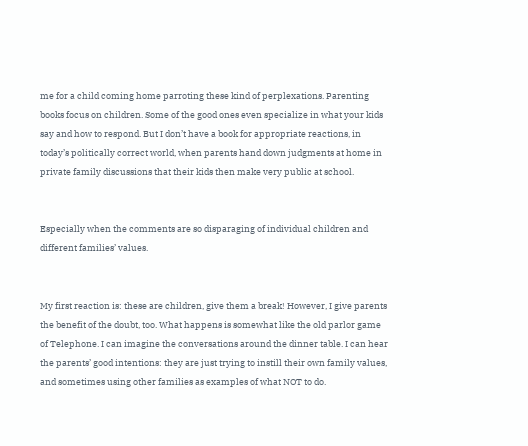me for a child coming home parroting these kind of perplexations. Parenting books focus on children. Some of the good ones even specialize in what your kids say and how to respond. But I don’t have a book for appropriate reactions, in today’s politically correct world, when parents hand down judgments at home in private family discussions that their kids then make very public at school.


Especially when the comments are so disparaging of individual children and different families’ values.


My first reaction is: these are children, give them a break! However, I give parents the benefit of the doubt, too. What happens is somewhat like the old parlor game of Telephone. I can imagine the conversations around the dinner table. I can hear the parents’ good intentions: they are just trying to instill their own family values, and sometimes using other families as examples of what NOT to do.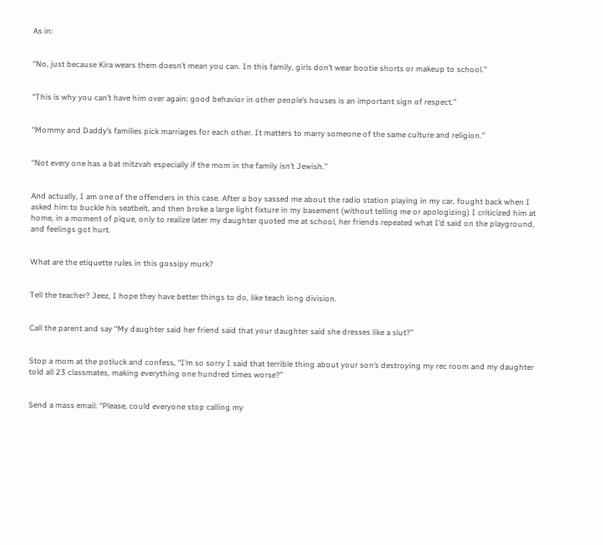As in:


“No, just because Kira wears them doesn’t mean you can. In this family, girls don’t wear bootie shorts or makeup to school.”


“This is why you can’t have him over again: good behavior in other people’s houses is an important sign of respect.”


“Mommy and Daddy’s families pick marriages for each other. It matters to marry someone of the same culture and religion.”


“Not every one has a bat mitzvah especially if the mom in the family isn’t Jewish.”


And actually, I am one of the offenders in this case. After a boy sassed me about the radio station playing in my car, fought back when I asked him to buckle his seatbelt, and then broke a large light fixture in my basement (without telling me or apologizing) I criticized him at home, in a moment of pique, only to realize later my daughter quoted me at school, her friends repeated what I’d said on the playground, and feelings got hurt.


What are the etiquette rules in this gossipy murk?


Tell the teacher? Jeez, I hope they have better things to do, like teach long division.


Call the parent and say “My daughter said her friend said that your daughter said she dresses like a slut?”


Stop a mom at the potluck and confess, “I’m so sorry I said that terrible thing about your son’s destroying my rec room and my daughter told all 23 classmates, making everything one hundred times worse?”


Send a mass email: “Please, could everyone stop calling my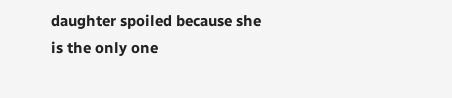daughter spoiled because she is the only one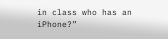in class who has an iPhone?”